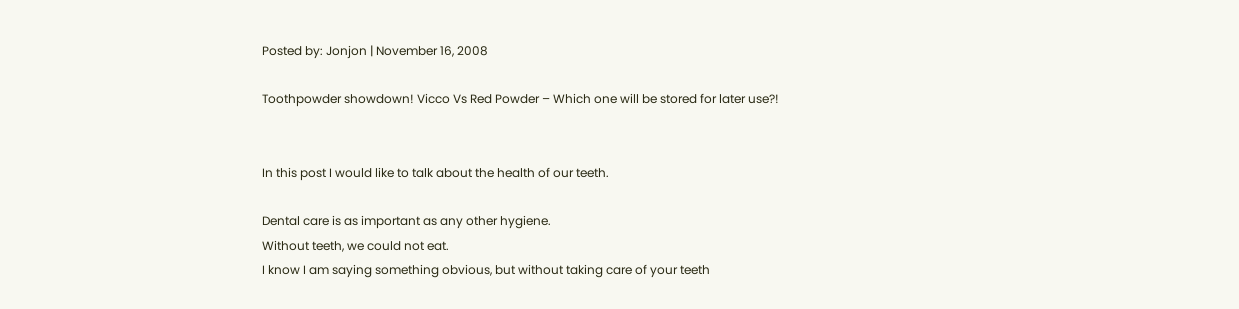Posted by: Jonjon | November 16, 2008

Toothpowder showdown! Vicco Vs Red Powder – Which one will be stored for later use?!


In this post I would like to talk about the health of our teeth.

Dental care is as important as any other hygiene.
Without teeth, we could not eat.
I know I am saying something obvious, but without taking care of your teeth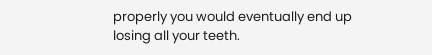properly you would eventually end up losing all your teeth.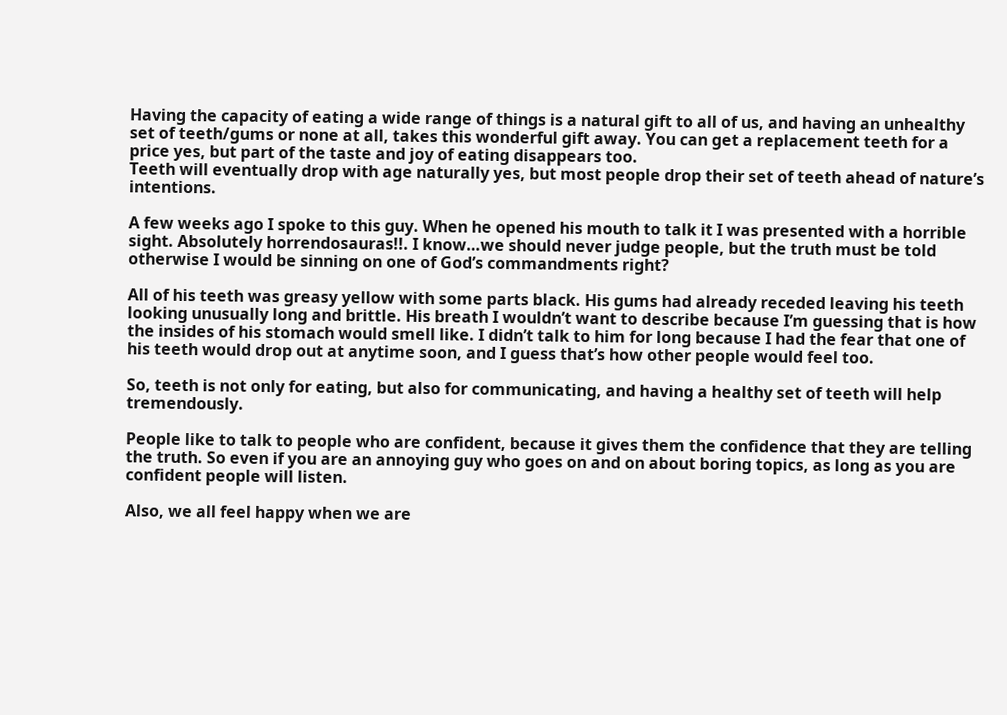Having the capacity of eating a wide range of things is a natural gift to all of us, and having an unhealthy set of teeth/gums or none at all, takes this wonderful gift away. You can get a replacement teeth for a price yes, but part of the taste and joy of eating disappears too.
Teeth will eventually drop with age naturally yes, but most people drop their set of teeth ahead of nature’s intentions.

A few weeks ago I spoke to this guy. When he opened his mouth to talk it I was presented with a horrible sight. Absolutely horrendosauras!!. I know…we should never judge people, but the truth must be told otherwise I would be sinning on one of God’s commandments right?

All of his teeth was greasy yellow with some parts black. His gums had already receded leaving his teeth looking unusually long and brittle. His breath I wouldn’t want to describe because I’m guessing that is how the insides of his stomach would smell like. I didn’t talk to him for long because I had the fear that one of his teeth would drop out at anytime soon, and I guess that’s how other people would feel too.

So, teeth is not only for eating, but also for communicating, and having a healthy set of teeth will help tremendously.

People like to talk to people who are confident, because it gives them the confidence that they are telling the truth. So even if you are an annoying guy who goes on and on about boring topics, as long as you are confident people will listen.

Also, we all feel happy when we are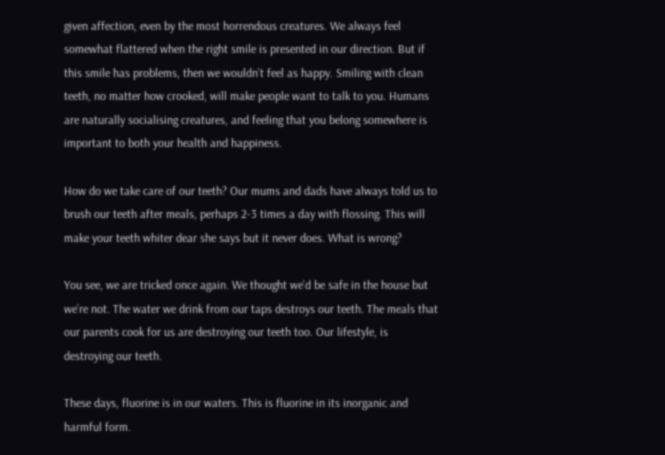given affection, even by the most horrendous creatures. We always feel somewhat flattered when the right smile is presented in our direction. But if this smile has problems, then we wouldn’t feel as happy. Smiling with clean teeth, no matter how crooked, will make people want to talk to you. Humans are naturally socialising creatures, and feeling that you belong somewhere is important to both your health and happiness.

How do we take care of our teeth? Our mums and dads have always told us to brush our teeth after meals, perhaps 2-3 times a day with flossing. This will make your teeth whiter dear she says but it never does. What is wrong?

You see, we are tricked once again. We thought we’d be safe in the house but we’re not. The water we drink from our taps destroys our teeth. The meals that our parents cook for us are destroying our teeth too. Our lifestyle, is destroying our teeth.

These days, fluorine is in our waters. This is fluorine in its inorganic and harmful form.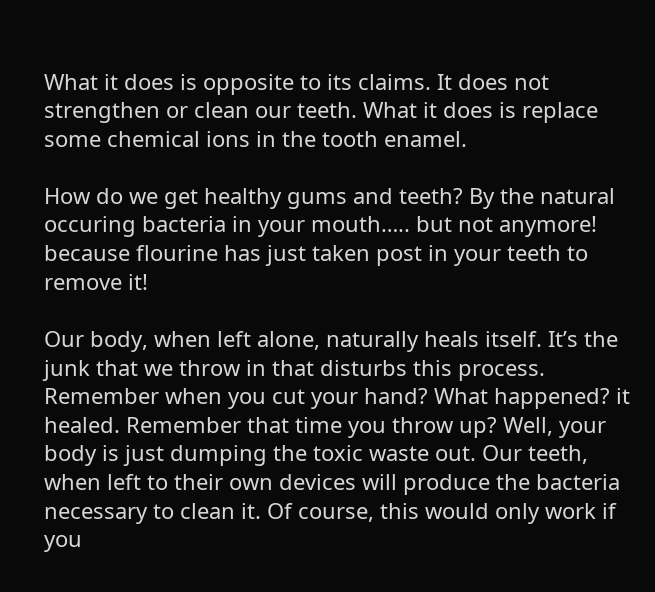What it does is opposite to its claims. It does not strengthen or clean our teeth. What it does is replace some chemical ions in the tooth enamel.

How do we get healthy gums and teeth? By the natural occuring bacteria in your mouth….. but not anymore! because flourine has just taken post in your teeth to remove it!

Our body, when left alone, naturally heals itself. It’s the junk that we throw in that disturbs this process. Remember when you cut your hand? What happened? it healed. Remember that time you throw up? Well, your body is just dumping the toxic waste out. Our teeth, when left to their own devices will produce the bacteria necessary to clean it. Of course, this would only work if you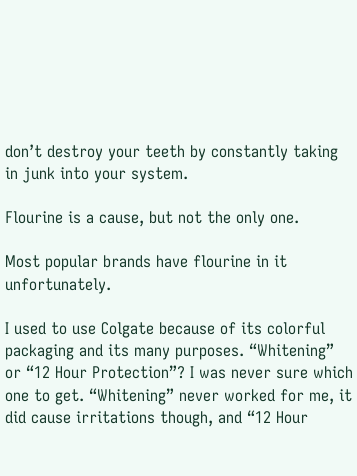don’t destroy your teeth by constantly taking in junk into your system.

Flourine is a cause, but not the only one.

Most popular brands have flourine in it unfortunately.

I used to use Colgate because of its colorful packaging and its many purposes. “Whitening” or “12 Hour Protection”? I was never sure which one to get. “Whitening” never worked for me, it did cause irritations though, and “12 Hour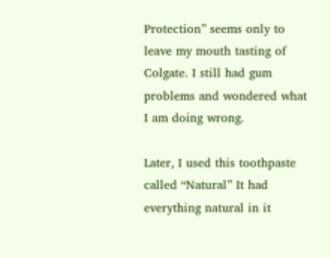Protection” seems only to leave my mouth tasting of Colgate. I still had gum problems and wondered what I am doing wrong.

Later, I used this toothpaste called “Natural” It had everything natural in it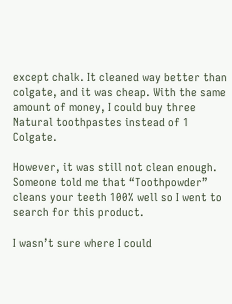except chalk. It cleaned way better than colgate, and it was cheap. With the same amount of money, I could buy three Natural toothpastes instead of 1 Colgate.

However, it was still not clean enough. Someone told me that “Toothpowder” cleans your teeth 100% well so I went to search for this product.

I wasn’t sure where I could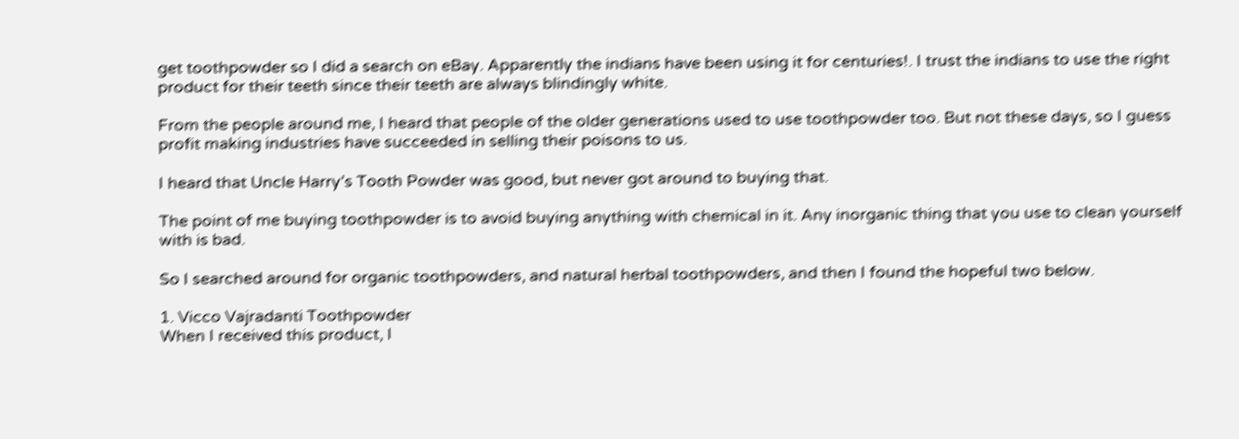get toothpowder so I did a search on eBay. Apparently the indians have been using it for centuries!. I trust the indians to use the right product for their teeth since their teeth are always blindingly white.

From the people around me, I heard that people of the older generations used to use toothpowder too. But not these days, so I guess profit making industries have succeeded in selling their poisons to us.

I heard that Uncle Harry’s Tooth Powder was good, but never got around to buying that.

The point of me buying toothpowder is to avoid buying anything with chemical in it. Any inorganic thing that you use to clean yourself with is bad.

So I searched around for organic toothpowders, and natural herbal toothpowders, and then I found the hopeful two below.

1. Vicco Vajradanti Toothpowder
When I received this product, I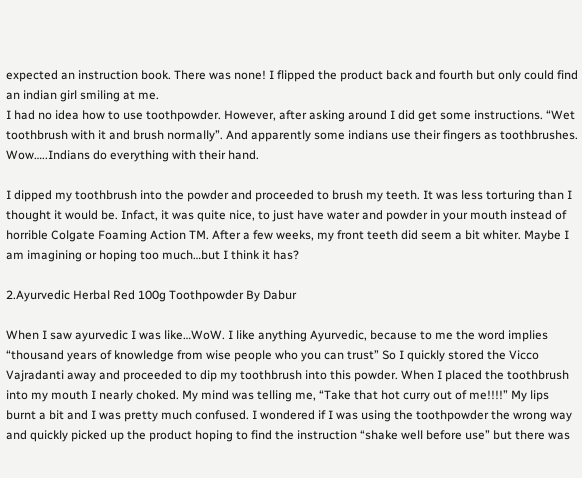expected an instruction book. There was none! I flipped the product back and fourth but only could find an indian girl smiling at me.
I had no idea how to use toothpowder. However, after asking around I did get some instructions. “Wet toothbrush with it and brush normally”. And apparently some indians use their fingers as toothbrushes. Wow…..Indians do everything with their hand.

I dipped my toothbrush into the powder and proceeded to brush my teeth. It was less torturing than I thought it would be. Infact, it was quite nice, to just have water and powder in your mouth instead of horrible Colgate Foaming Action TM. After a few weeks, my front teeth did seem a bit whiter. Maybe I am imagining or hoping too much…but I think it has?

2.Ayurvedic Herbal Red 100g Toothpowder By Dabur

When I saw ayurvedic I was like…WoW. I like anything Ayurvedic, because to me the word implies “thousand years of knowledge from wise people who you can trust” So I quickly stored the Vicco Vajradanti away and proceeded to dip my toothbrush into this powder. When I placed the toothbrush into my mouth I nearly choked. My mind was telling me, “Take that hot curry out of me!!!!” My lips burnt a bit and I was pretty much confused. I wondered if I was using the toothpowder the wrong way and quickly picked up the product hoping to find the instruction “shake well before use” but there was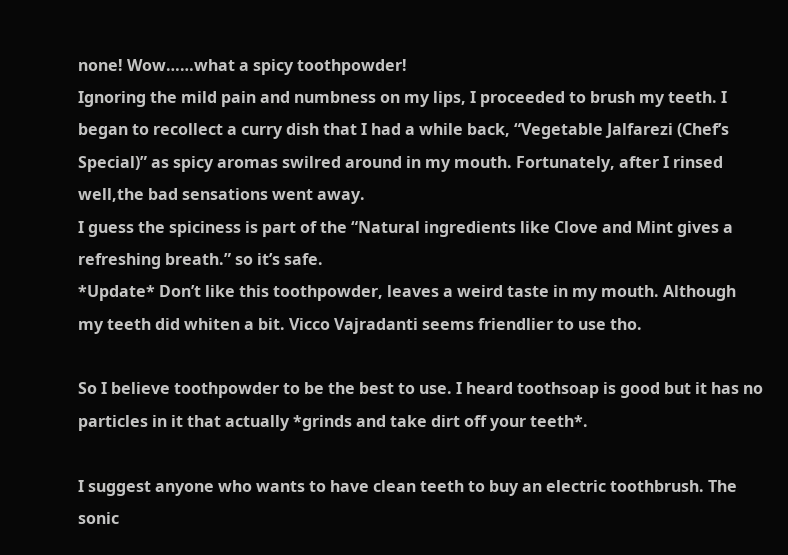none! Wow……what a spicy toothpowder!
Ignoring the mild pain and numbness on my lips, I proceeded to brush my teeth. I began to recollect a curry dish that I had a while back, “Vegetable Jalfarezi (Chef’s Special)” as spicy aromas swilred around in my mouth. Fortunately, after I rinsed well,the bad sensations went away.
I guess the spiciness is part of the “Natural ingredients like Clove and Mint gives a refreshing breath.” so it’s safe.
*Update* Don’t like this toothpowder, leaves a weird taste in my mouth. Although my teeth did whiten a bit. Vicco Vajradanti seems friendlier to use tho.

So I believe toothpowder to be the best to use. I heard toothsoap is good but it has no particles in it that actually *grinds and take dirt off your teeth*.

I suggest anyone who wants to have clean teeth to buy an electric toothbrush. The sonic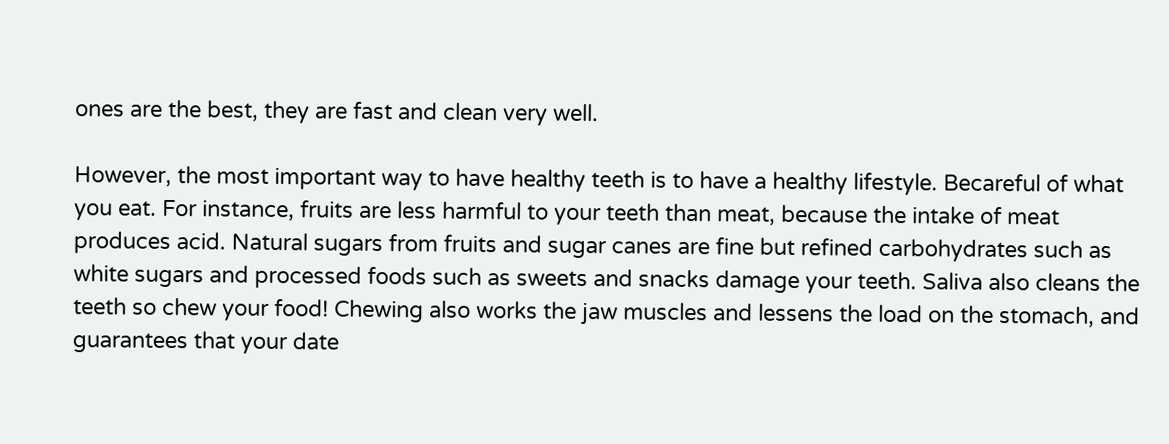ones are the best, they are fast and clean very well.

However, the most important way to have healthy teeth is to have a healthy lifestyle. Becareful of what you eat. For instance, fruits are less harmful to your teeth than meat, because the intake of meat produces acid. Natural sugars from fruits and sugar canes are fine but refined carbohydrates such as white sugars and processed foods such as sweets and snacks damage your teeth. Saliva also cleans the teeth so chew your food! Chewing also works the jaw muscles and lessens the load on the stomach, and guarantees that your date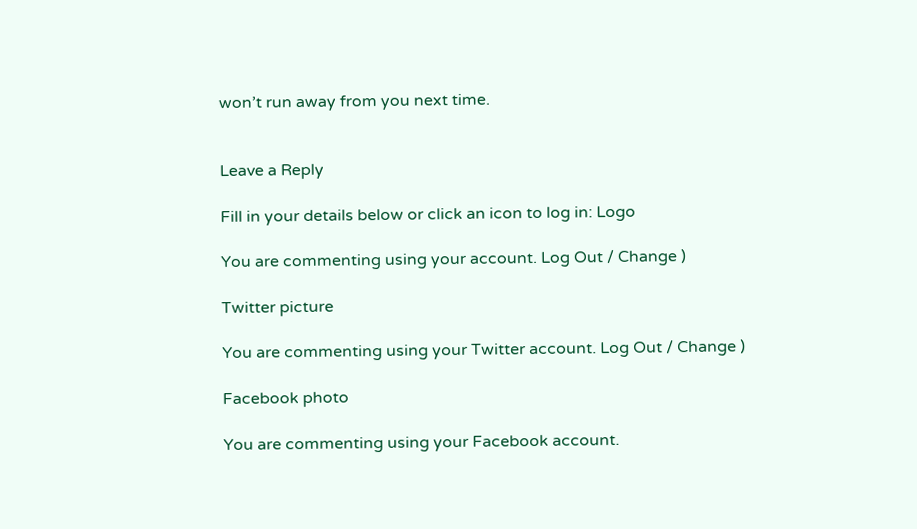won’t run away from you next time.


Leave a Reply

Fill in your details below or click an icon to log in: Logo

You are commenting using your account. Log Out / Change )

Twitter picture

You are commenting using your Twitter account. Log Out / Change )

Facebook photo

You are commenting using your Facebook account.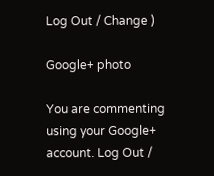Log Out / Change )

Google+ photo

You are commenting using your Google+ account. Log Out /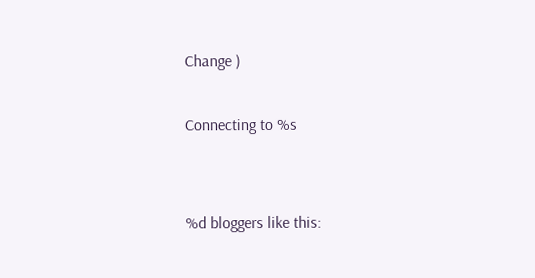Change )

Connecting to %s


%d bloggers like this: